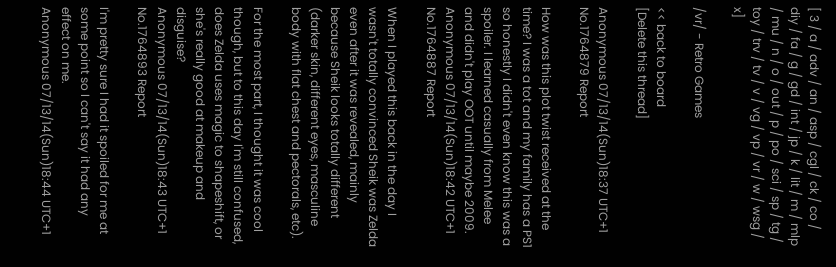[ 3 / a / adv / an / asp / cgl / ck / co / diy / fa / g / gd / int / jp / k / lit / m / mlp / mu / n / o / out / p / po / sci / sp / tg / toy / trv / tv / v / vg / vp / vr / w / wsg / x]

/vr/ - Retro Games

<< back to board
[Delete this thread]

Anonymous 07/13/14(Sun)18:37 UTC+1 No.1764879 Report

How was this plot twist received at the time? I was a tot and my family has a PS1 so honestly I didn't even know this was a spoiler. I learned casually from Melee and didn't play OOT until maybe 2009.
Anonymous 07/13/14(Sun)18:42 UTC+1 No.1764887 Report

When I played this back in the day I wasn't totally convinced Sheik was Zelda even after it was revealed, mainly because Sheik looks totally different (darker skin, different eyes, masculine body with flat chest and pectorals, etc).

For the most part, I thought it was cool though, but to this day I'm still confused, does Zelda uses magic to shapeshift, or she's really good at makeup and disguise?
Anonymous 07/13/14(Sun)18:43 UTC+1 No.1764893 Report

I'm pretty sure I had it spoiled for me at some point so I can't say it had any effect on me.
Anonymous 07/13/14(Sun)18:44 UTC+1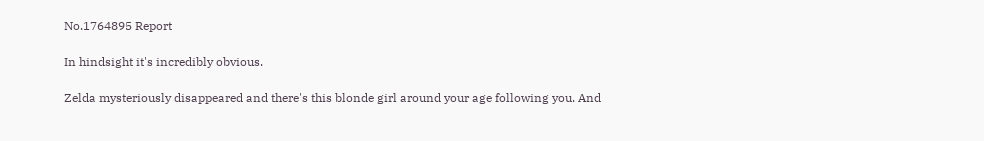No.1764895 Report

In hindsight it's incredibly obvious.

Zelda mysteriously disappeared and there's this blonde girl around your age following you. And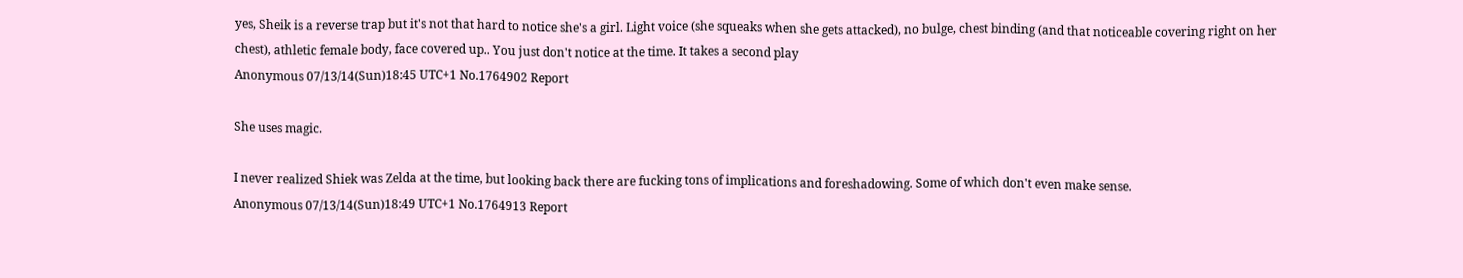yes, Sheik is a reverse trap but it's not that hard to notice she's a girl. Light voice (she squeaks when she gets attacked), no bulge, chest binding (and that noticeable covering right on her chest), athletic female body, face covered up.. You just don't notice at the time. It takes a second play
Anonymous 07/13/14(Sun)18:45 UTC+1 No.1764902 Report

She uses magic.

I never realized Shiek was Zelda at the time, but looking back there are fucking tons of implications and foreshadowing. Some of which don't even make sense.
Anonymous 07/13/14(Sun)18:49 UTC+1 No.1764913 Report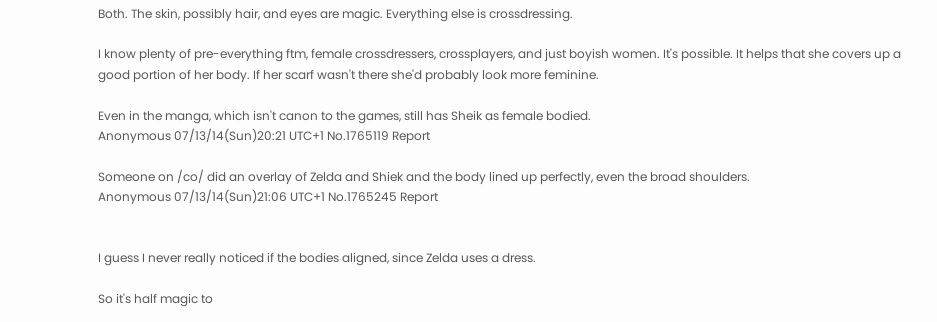Both. The skin, possibly hair, and eyes are magic. Everything else is crossdressing.

I know plenty of pre-everything ftm, female crossdressers, crossplayers, and just boyish women. It's possible. It helps that she covers up a good portion of her body. If her scarf wasn't there she'd probably look more feminine.

Even in the manga, which isn't canon to the games, still has Sheik as female bodied.
Anonymous 07/13/14(Sun)20:21 UTC+1 No.1765119 Report

Someone on /co/ did an overlay of Zelda and Shiek and the body lined up perfectly, even the broad shoulders.
Anonymous 07/13/14(Sun)21:06 UTC+1 No.1765245 Report


I guess I never really noticed if the bodies aligned, since Zelda uses a dress.

So it's half magic to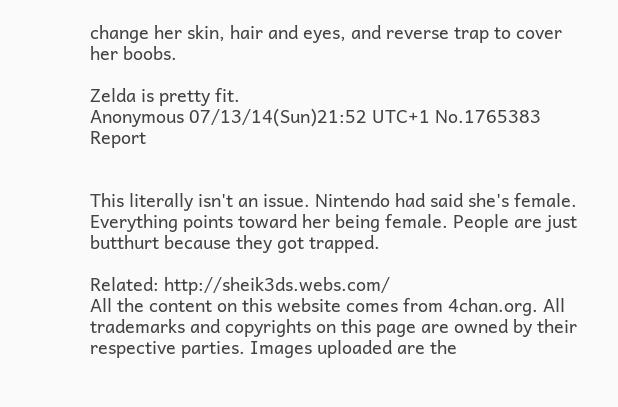change her skin, hair and eyes, and reverse trap to cover her boobs.

Zelda is pretty fit.
Anonymous 07/13/14(Sun)21:52 UTC+1 No.1765383 Report


This literally isn't an issue. Nintendo had said she's female. Everything points toward her being female. People are just butthurt because they got trapped.

Related: http://sheik3ds.webs.com/
All the content on this website comes from 4chan.org. All trademarks and copyrights on this page are owned by their respective parties. Images uploaded are the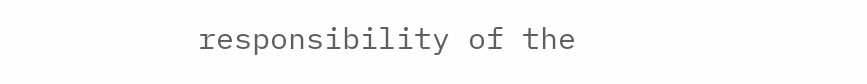responsibility of the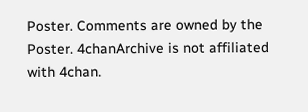Poster. Comments are owned by the Poster. 4chanArchive is not affiliated with 4chan.